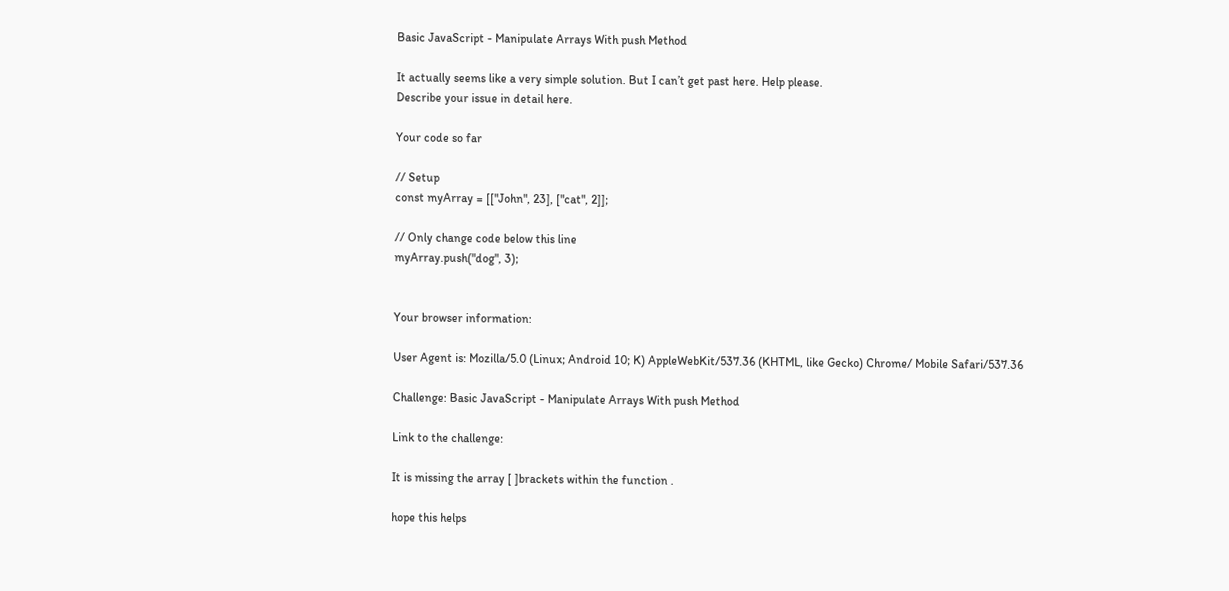Basic JavaScript - Manipulate Arrays With push Method

It actually seems like a very simple solution. But I can’t get past here. Help please.
Describe your issue in detail here.

Your code so far

// Setup
const myArray = [["John", 23], ["cat", 2]];

// Only change code below this line
myArray.push("dog", 3);


Your browser information:

User Agent is: Mozilla/5.0 (Linux; Android 10; K) AppleWebKit/537.36 (KHTML, like Gecko) Chrome/ Mobile Safari/537.36

Challenge: Basic JavaScript - Manipulate Arrays With push Method

Link to the challenge:

It is missing the array [ ]brackets within the function .

hope this helps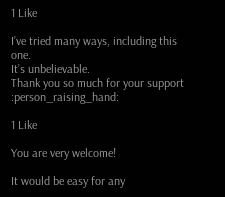1 Like

I’ve tried many ways, including this one.
It’s unbelievable.
Thank you so much for your support :person_raising_hand:

1 Like

You are very welcome!

It would be easy for any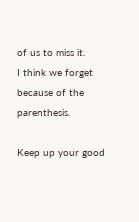of us to miss it.
I think we forget because of the parenthesis.

Keep up your good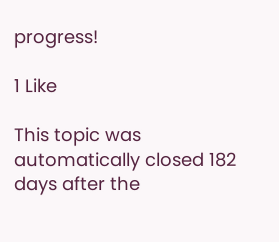progress!

1 Like

This topic was automatically closed 182 days after the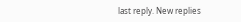last reply. New replies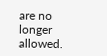are no longer allowed.